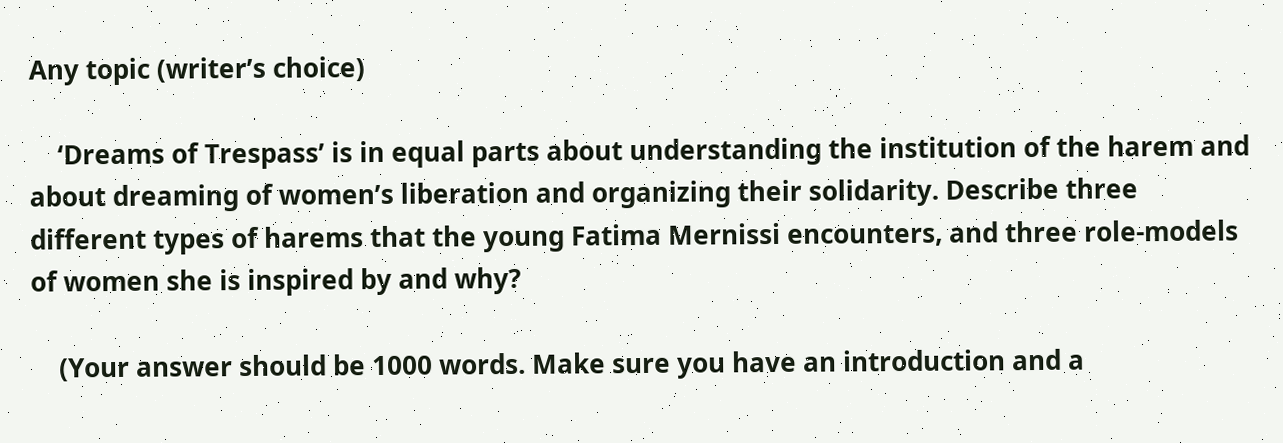Any topic (writer’s choice)

    ‘Dreams of Trespass’ is in equal parts about understanding the institution of the harem and about dreaming of women’s liberation and organizing their solidarity. Describe three different types of harems that the young Fatima Mernissi encounters, and three role-models of women she is inspired by and why?

    (Your answer should be 1000 words. Make sure you have an introduction and a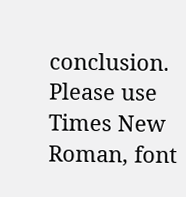conclusion. Please use Times New Roman, font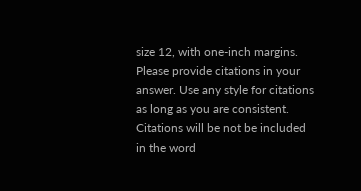size 12, with one-inch margins. Please provide citations in your answer. Use any style for citations as long as you are consistent. Citations will be not be included in the word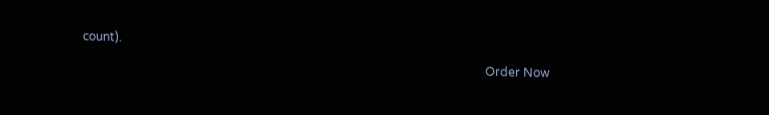count).

                                                                                                                                      Order Now